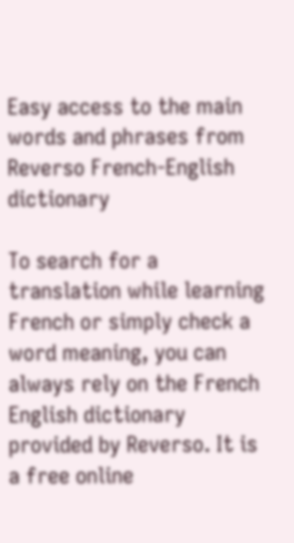Easy access to the main words and phrases from Reverso French-English dictionary

To search for a translation while learning French or simply check a word meaning, you can always rely on the French English dictionary provided by Reverso. It is a free online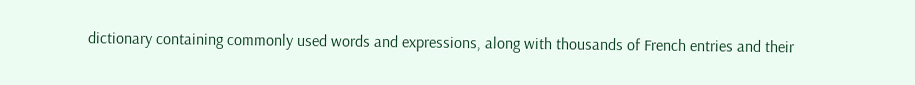dictionary containing commonly used words and expressions, along with thousands of French entries and their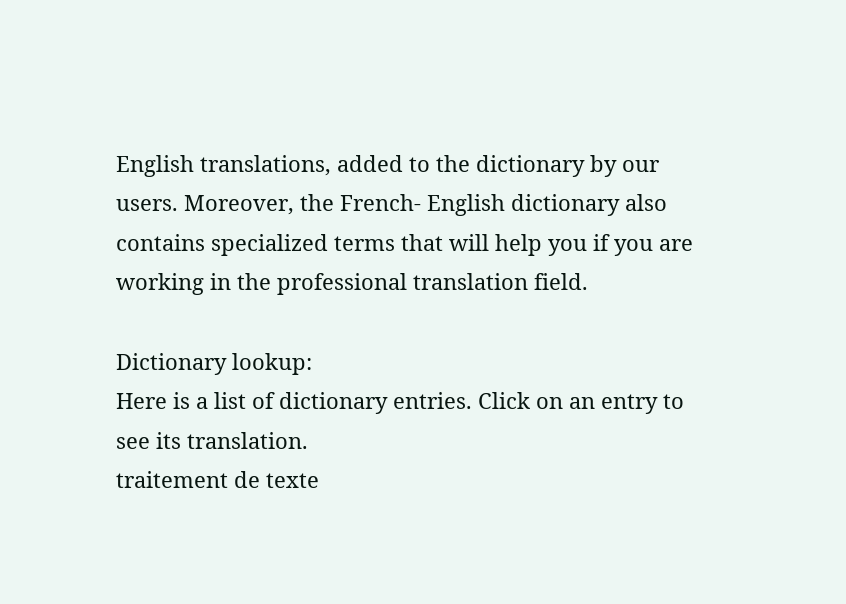English translations, added to the dictionary by our users. Moreover, the French- English dictionary also contains specialized terms that will help you if you are working in the professional translation field.

Dictionary lookup:
Here is a list of dictionary entries. Click on an entry to see its translation.
traitement de texte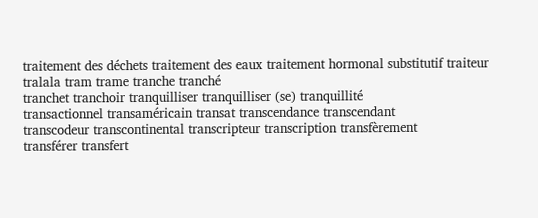traitement des déchets traitement des eaux traitement hormonal substitutif traiteur
tralala tram trame tranche tranché
tranchet tranchoir tranquilliser tranquilliser (se) tranquillité
transactionnel transaméricain transat transcendance transcendant
transcodeur transcontinental transcripteur transcription transfèrement
transférer transfert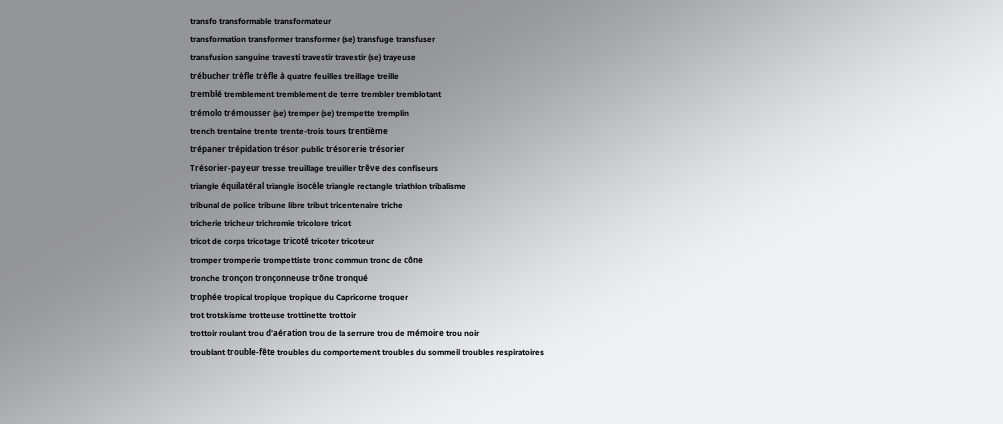transfo transformable transformateur
transformation transformer transformer (se) transfuge transfuser
transfusion sanguine travesti travestir travestir (se) trayeuse
trébucher trèfle trèfle à quatre feuilles treillage treille
tremblé tremblement tremblement de terre trembler tremblotant
trémolo trémousser (se) tremper (se) trempette tremplin
trench trentaine trente trente-trois tours trentième
trépaner trépidation trésor public trésorerie trésorier
Trésorier-payeur tresse treuillage treuiller trêve des confiseurs
triangle équilatéral triangle isocèle triangle rectangle triathlon tribalisme
tribunal de police tribune libre tribut tricentenaire triche
tricherie tricheur trichromie tricolore tricot
tricot de corps tricotage tricoté tricoter tricoteur
tromper tromperie trompettiste tronc commun tronc de cône
tronche tronçon tronçonneuse trône tronqué
trophée tropical tropique tropique du Capricorne troquer
trot trotskisme trotteuse trottinette trottoir
trottoir roulant trou d'aération trou de la serrure trou de mémoire trou noir
troublant trouble-fête troubles du comportement troubles du sommeil troubles respiratoires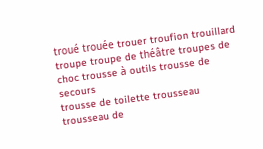troué trouée trouer troufion trouillard
troupe troupe de théâtre troupes de choc trousse à outils trousse de secours
trousse de toilette trousseau trousseau de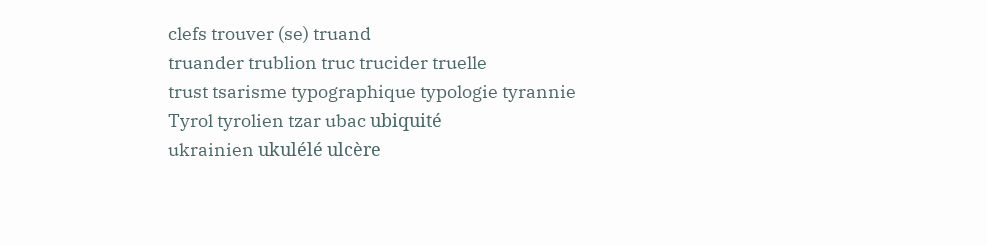clefs trouver (se) truand
truander trublion truc trucider truelle
trust tsarisme typographique typologie tyrannie
Tyrol tyrolien tzar ubac ubiquité
ukrainien ukulélé ulcère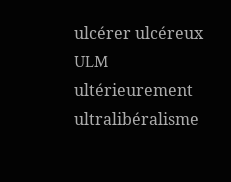ulcérer ulcéreux
ULM ultérieurement ultralibéralisme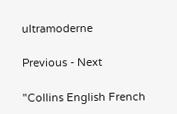ultramoderne

Previous - Next

"Collins English French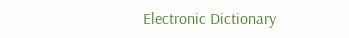Electronic Dictionary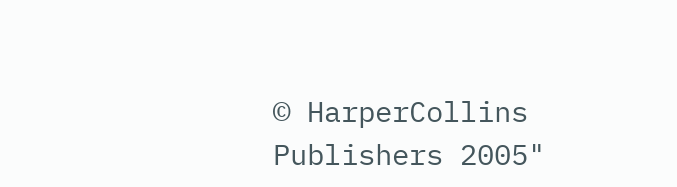© HarperCollins Publishers 2005"